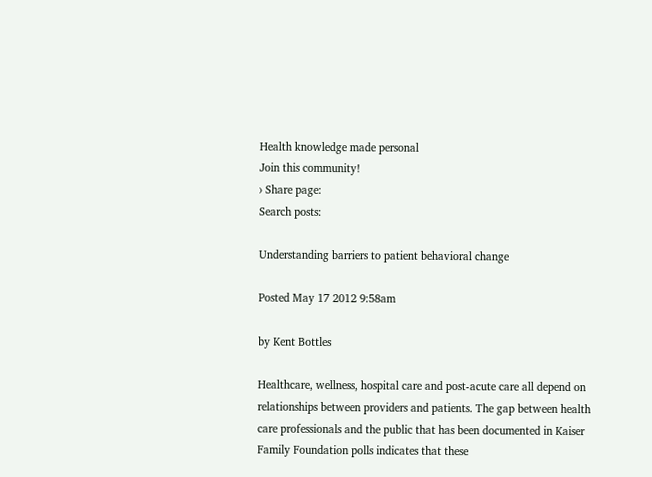Health knowledge made personal
Join this community!
› Share page:
Search posts:

Understanding barriers to patient behavioral change

Posted May 17 2012 9:58am

by Kent Bottles

Healthcare, wellness, hospital care and post-acute care all depend on relationships between providers and patients. The gap between health care professionals and the public that has been documented in Kaiser Family Foundation polls indicates that these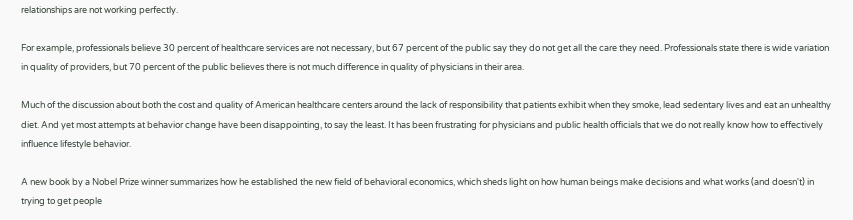relationships are not working perfectly.

For example, professionals believe 30 percent of healthcare services are not necessary, but 67 percent of the public say they do not get all the care they need. Professionals state there is wide variation in quality of providers, but 70 percent of the public believes there is not much difference in quality of physicians in their area.

Much of the discussion about both the cost and quality of American healthcare centers around the lack of responsibility that patients exhibit when they smoke, lead sedentary lives and eat an unhealthy diet. And yet most attempts at behavior change have been disappointing, to say the least. It has been frustrating for physicians and public health officials that we do not really know how to effectively influence lifestyle behavior.

A new book by a Nobel Prize winner summarizes how he established the new field of behavioral economics, which sheds light on how human beings make decisions and what works (and doesn't) in trying to get people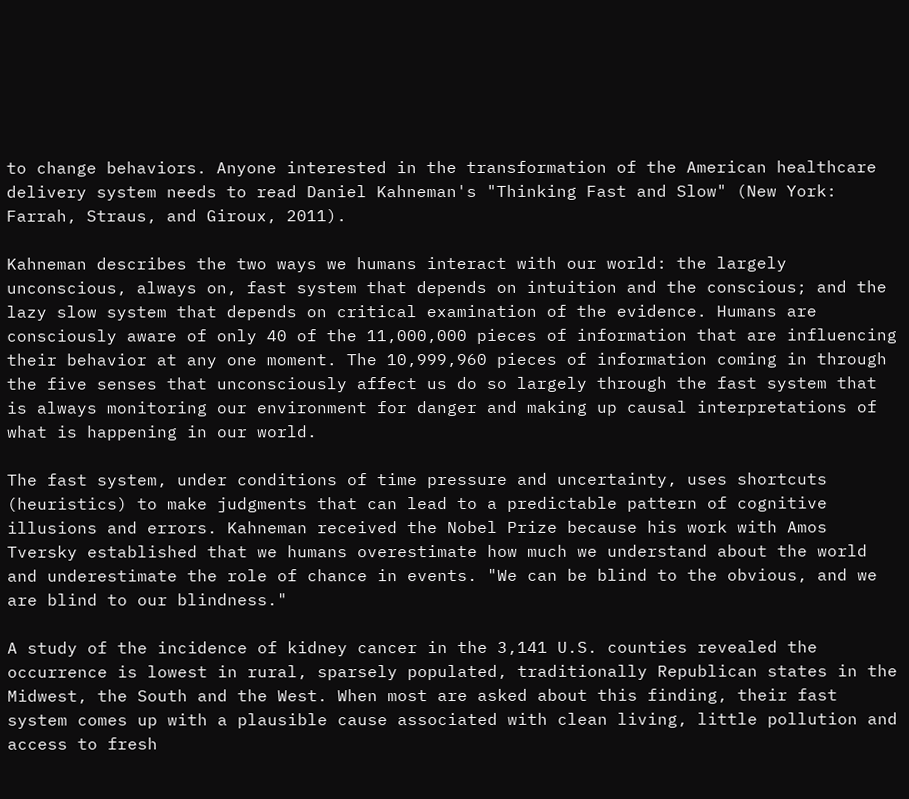to change behaviors. Anyone interested in the transformation of the American healthcare delivery system needs to read Daniel Kahneman's "Thinking Fast and Slow" (New York: Farrah, Straus, and Giroux, 2011).

Kahneman describes the two ways we humans interact with our world: the largely unconscious, always on, fast system that depends on intuition and the conscious; and the lazy slow system that depends on critical examination of the evidence. Humans are consciously aware of only 40 of the 11,000,000 pieces of information that are influencing their behavior at any one moment. The 10,999,960 pieces of information coming in through the five senses that unconsciously affect us do so largely through the fast system that is always monitoring our environment for danger and making up causal interpretations of what is happening in our world.

The fast system, under conditions of time pressure and uncertainty, uses shortcuts (heuristics) to make judgments that can lead to a predictable pattern of cognitive illusions and errors. Kahneman received the Nobel Prize because his work with Amos Tversky established that we humans overestimate how much we understand about the world and underestimate the role of chance in events. "We can be blind to the obvious, and we are blind to our blindness."

A study of the incidence of kidney cancer in the 3,141 U.S. counties revealed the occurrence is lowest in rural, sparsely populated, traditionally Republican states in the Midwest, the South and the West. When most are asked about this finding, their fast system comes up with a plausible cause associated with clean living, little pollution and access to fresh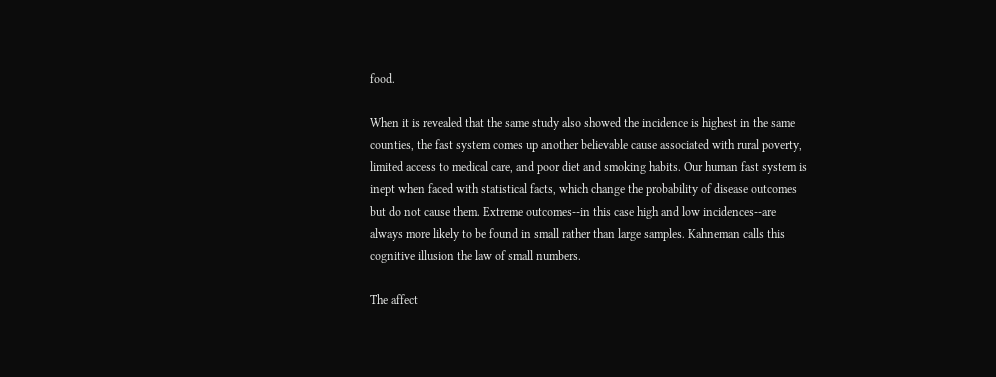food.

When it is revealed that the same study also showed the incidence is highest in the same counties, the fast system comes up another believable cause associated with rural poverty, limited access to medical care, and poor diet and smoking habits. Our human fast system is inept when faced with statistical facts, which change the probability of disease outcomes but do not cause them. Extreme outcomes--in this case high and low incidences--are always more likely to be found in small rather than large samples. Kahneman calls this cognitive illusion the law of small numbers.

The affect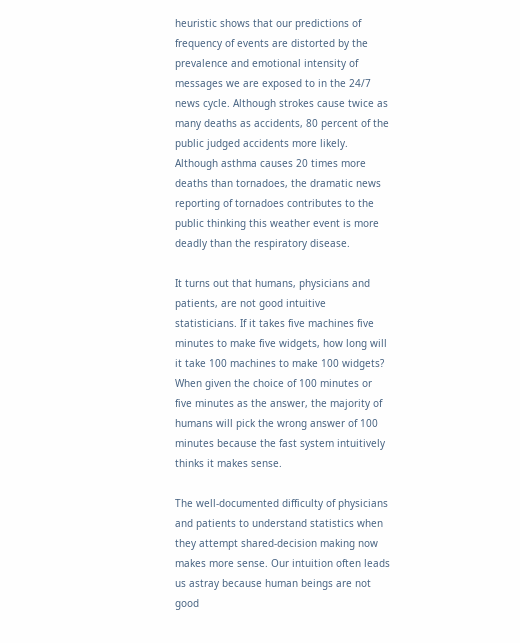heuristic shows that our predictions of frequency of events are distorted by the prevalence and emotional intensity of messages we are exposed to in the 24/7 news cycle. Although strokes cause twice as many deaths as accidents, 80 percent of the public judged accidents more likely. Although asthma causes 20 times more deaths than tornadoes, the dramatic news reporting of tornadoes contributes to the public thinking this weather event is more deadly than the respiratory disease.

It turns out that humans, physicians and patients, are not good intuitive statisticians. If it takes five machines five minutes to make five widgets, how long will it take 100 machines to make 100 widgets? When given the choice of 100 minutes or five minutes as the answer, the majority of humans will pick the wrong answer of 100 minutes because the fast system intuitively thinks it makes sense.

The well-documented difficulty of physicians and patients to understand statistics when they attempt shared-decision making now makes more sense. Our intuition often leads us astray because human beings are not good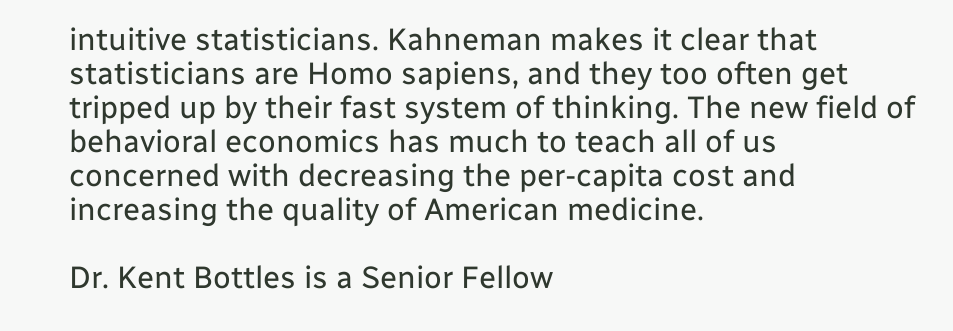intuitive statisticians. Kahneman makes it clear that statisticians are Homo sapiens, and they too often get tripped up by their fast system of thinking. The new field of behavioral economics has much to teach all of us concerned with decreasing the per-capita cost and increasing the quality of American medicine.

Dr. Kent Bottles is a Senior Fellow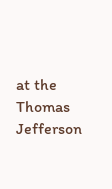at the Thomas Jefferson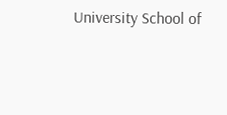University School of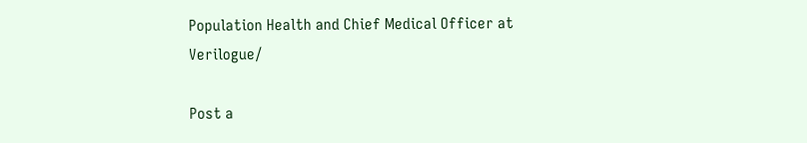Population Health and Chief Medical Officer at Verilogue/

Post a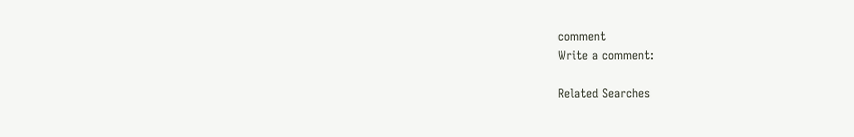comment
Write a comment:

Related Searches